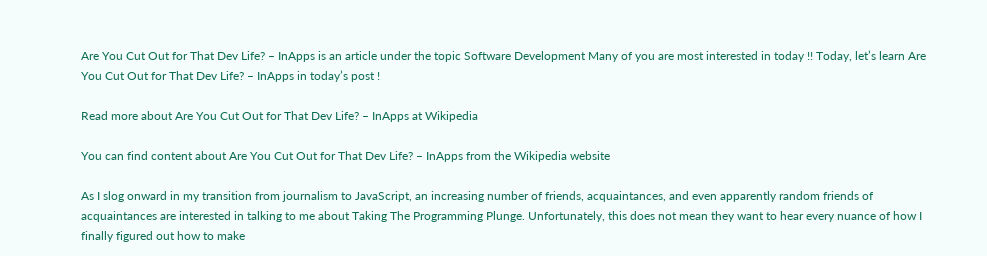Are You Cut Out for That Dev Life? – InApps is an article under the topic Software Development Many of you are most interested in today !! Today, let’s learn Are You Cut Out for That Dev Life? – InApps in today’s post !

Read more about Are You Cut Out for That Dev Life? – InApps at Wikipedia

You can find content about Are You Cut Out for That Dev Life? – InApps from the Wikipedia website

As I slog onward in my transition from journalism to JavaScript, an increasing number of friends, acquaintances, and even apparently random friends of acquaintances are interested in talking to me about Taking The Programming Plunge. Unfortunately, this does not mean they want to hear every nuance of how I finally figured out how to make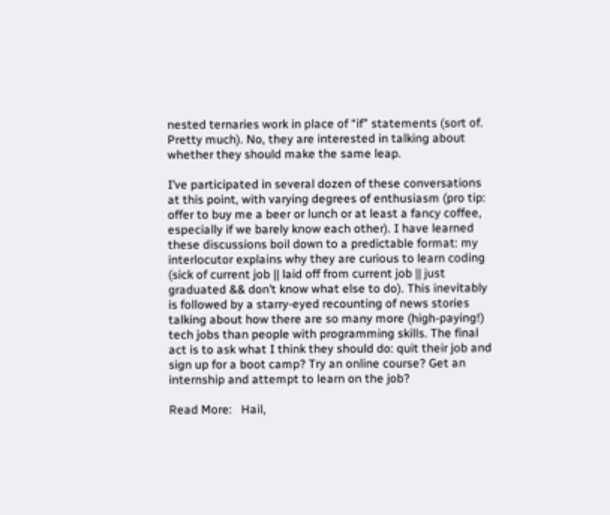nested ternaries work in place of “if” statements (sort of. Pretty much). No, they are interested in talking about whether they should make the same leap.

I’ve participated in several dozen of these conversations at this point, with varying degrees of enthusiasm (pro tip: offer to buy me a beer or lunch or at least a fancy coffee, especially if we barely know each other). I have learned these discussions boil down to a predictable format: my interlocutor explains why they are curious to learn coding (sick of current job || laid off from current job || just graduated && don’t know what else to do). This inevitably is followed by a starry-eyed recounting of news stories talking about how there are so many more (high-paying!) tech jobs than people with programming skills. The final act is to ask what I think they should do: quit their job and sign up for a boot camp? Try an online course? Get an internship and attempt to learn on the job?

Read More:   Hail,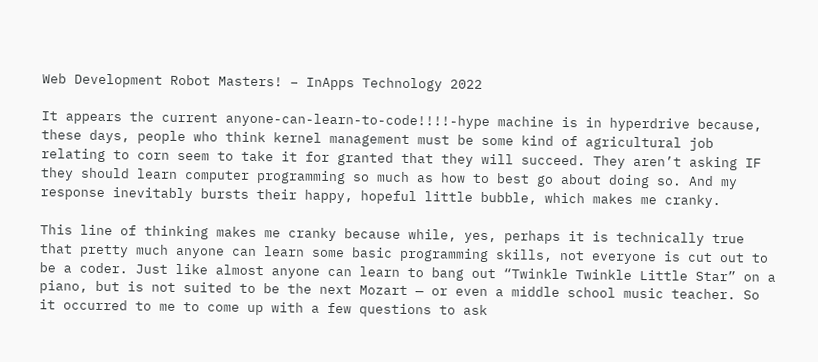Web Development Robot Masters! – InApps Technology 2022

It appears the current anyone-can-learn-to-code!!!!-hype machine is in hyperdrive because, these days, people who think kernel management must be some kind of agricultural job relating to corn seem to take it for granted that they will succeed. They aren’t asking IF they should learn computer programming so much as how to best go about doing so. And my response inevitably bursts their happy, hopeful little bubble, which makes me cranky.

This line of thinking makes me cranky because while, yes, perhaps it is technically true that pretty much anyone can learn some basic programming skills, not everyone is cut out to be a coder. Just like almost anyone can learn to bang out “Twinkle Twinkle Little Star” on a piano, but is not suited to be the next Mozart — or even a middle school music teacher. So it occurred to me to come up with a few questions to ask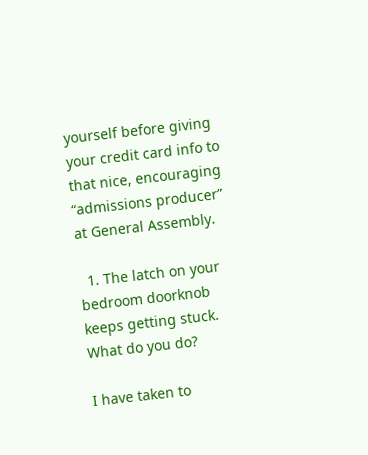yourself before giving your credit card info to that nice, encouraging “admissions producer” at General Assembly.

  1. The latch on your bedroom doorknob keeps getting stuck. What do you do?

I have taken to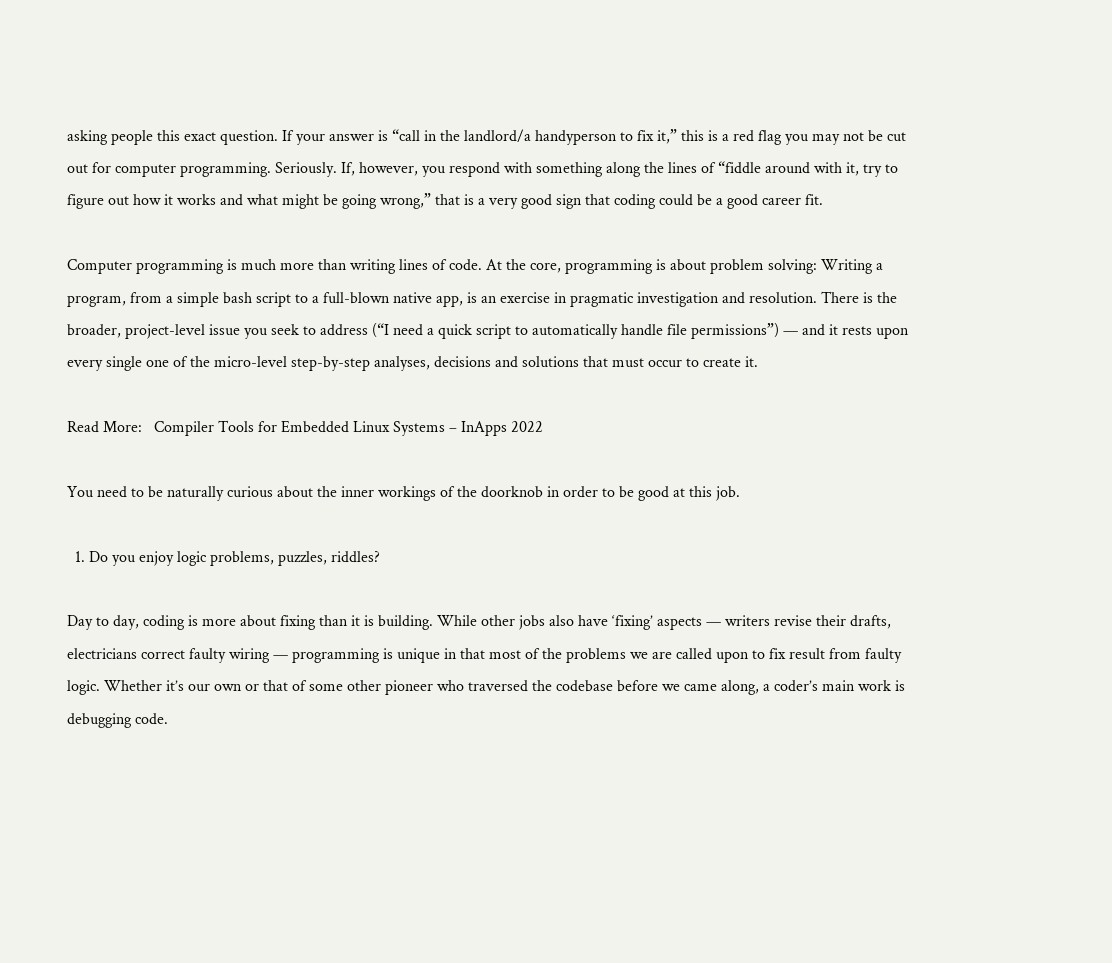asking people this exact question. If your answer is “call in the landlord/a handyperson to fix it,” this is a red flag you may not be cut out for computer programming. Seriously. If, however, you respond with something along the lines of “fiddle around with it, try to figure out how it works and what might be going wrong,” that is a very good sign that coding could be a good career fit.

Computer programming is much more than writing lines of code. At the core, programming is about problem solving: Writing a program, from a simple bash script to a full-blown native app, is an exercise in pragmatic investigation and resolution. There is the broader, project-level issue you seek to address (“I need a quick script to automatically handle file permissions”) — and it rests upon every single one of the micro-level step-by-step analyses, decisions and solutions that must occur to create it.

Read More:   Compiler Tools for Embedded Linux Systems – InApps 2022

You need to be naturally curious about the inner workings of the doorknob in order to be good at this job.

  1. Do you enjoy logic problems, puzzles, riddles?

Day to day, coding is more about fixing than it is building. While other jobs also have ‘fixing’ aspects — writers revise their drafts, electricians correct faulty wiring — programming is unique in that most of the problems we are called upon to fix result from faulty logic. Whether it’s our own or that of some other pioneer who traversed the codebase before we came along, a coder’s main work is debugging code.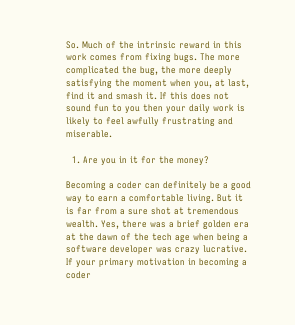So. Much of the intrinsic reward in this work comes from fixing bugs. The more complicated the bug, the more deeply satisfying the moment when you, at last, find it and smash it. If this does not sound fun to you then your daily work is likely to feel awfully frustrating and miserable.

  1. Are you in it for the money?

Becoming a coder can definitely be a good way to earn a comfortable living. But it is far from a sure shot at tremendous wealth. Yes, there was a brief golden era at the dawn of the tech age when being a software developer was crazy lucrative. If your primary motivation in becoming a coder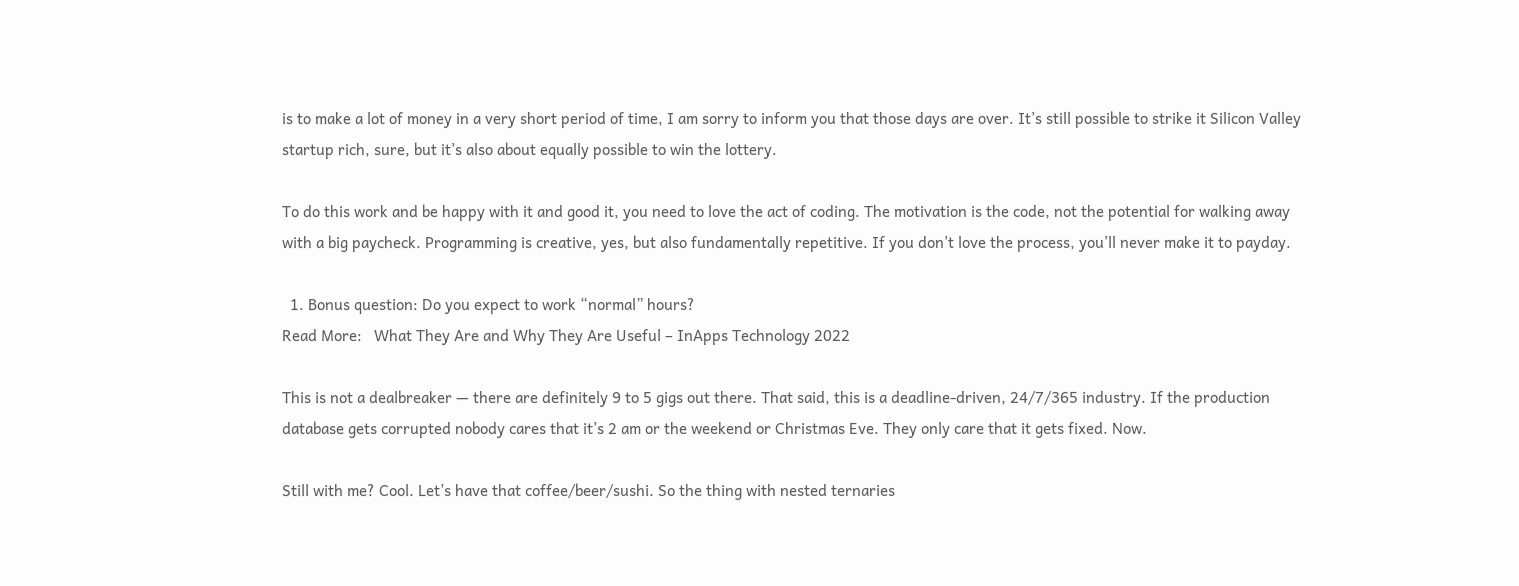is to make a lot of money in a very short period of time, I am sorry to inform you that those days are over. It’s still possible to strike it Silicon Valley startup rich, sure, but it’s also about equally possible to win the lottery.

To do this work and be happy with it and good it, you need to love the act of coding. The motivation is the code, not the potential for walking away with a big paycheck. Programming is creative, yes, but also fundamentally repetitive. If you don’t love the process, you’ll never make it to payday.

  1. Bonus question: Do you expect to work “normal” hours?
Read More:   What They Are and Why They Are Useful – InApps Technology 2022

This is not a dealbreaker — there are definitely 9 to 5 gigs out there. That said, this is a deadline-driven, 24/7/365 industry. If the production database gets corrupted nobody cares that it’s 2 am or the weekend or Christmas Eve. They only care that it gets fixed. Now.

Still with me? Cool. Let’s have that coffee/beer/sushi. So the thing with nested ternaries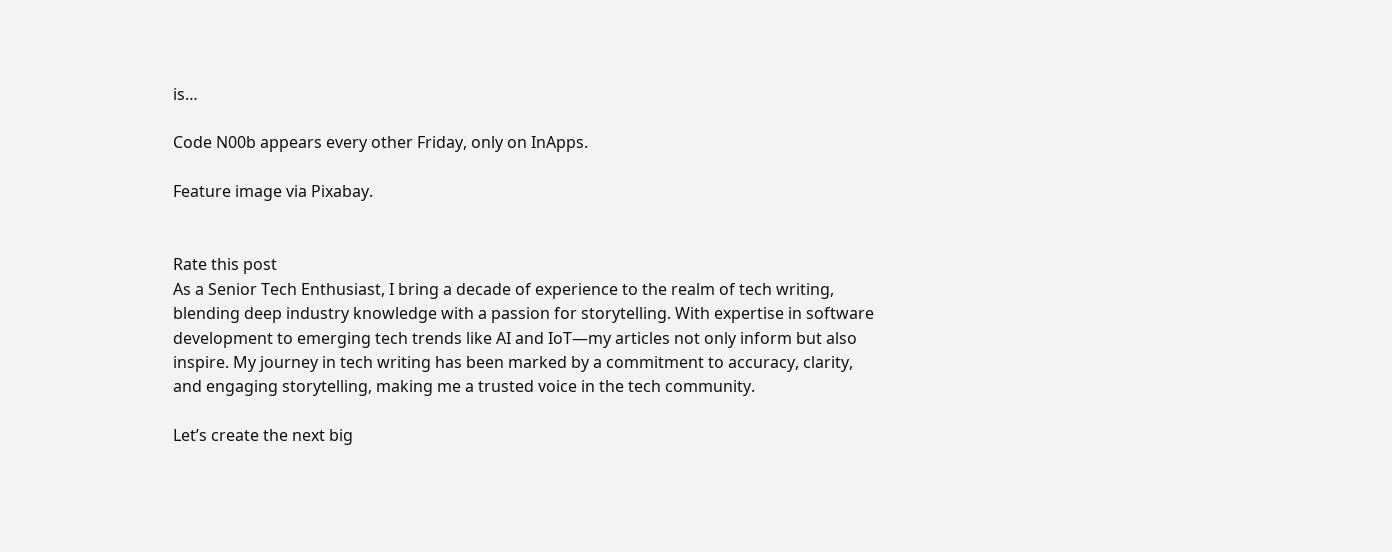is…

Code N00b appears every other Friday, only on InApps.

Feature image via Pixabay.


Rate this post
As a Senior Tech Enthusiast, I bring a decade of experience to the realm of tech writing, blending deep industry knowledge with a passion for storytelling. With expertise in software development to emerging tech trends like AI and IoT—my articles not only inform but also inspire. My journey in tech writing has been marked by a commitment to accuracy, clarity, and engaging storytelling, making me a trusted voice in the tech community.

Let’s create the next big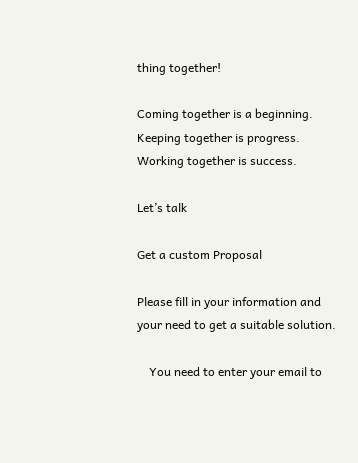thing together!

Coming together is a beginning. Keeping together is progress. Working together is success.

Let’s talk

Get a custom Proposal

Please fill in your information and your need to get a suitable solution.

    You need to enter your email to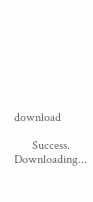download

      Success. Downloading...